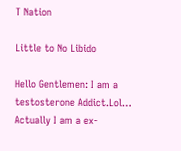T Nation

Little to No Libido

Hello Gentlemen: I am a testosterone Addict.Lol… Actually I am a ex-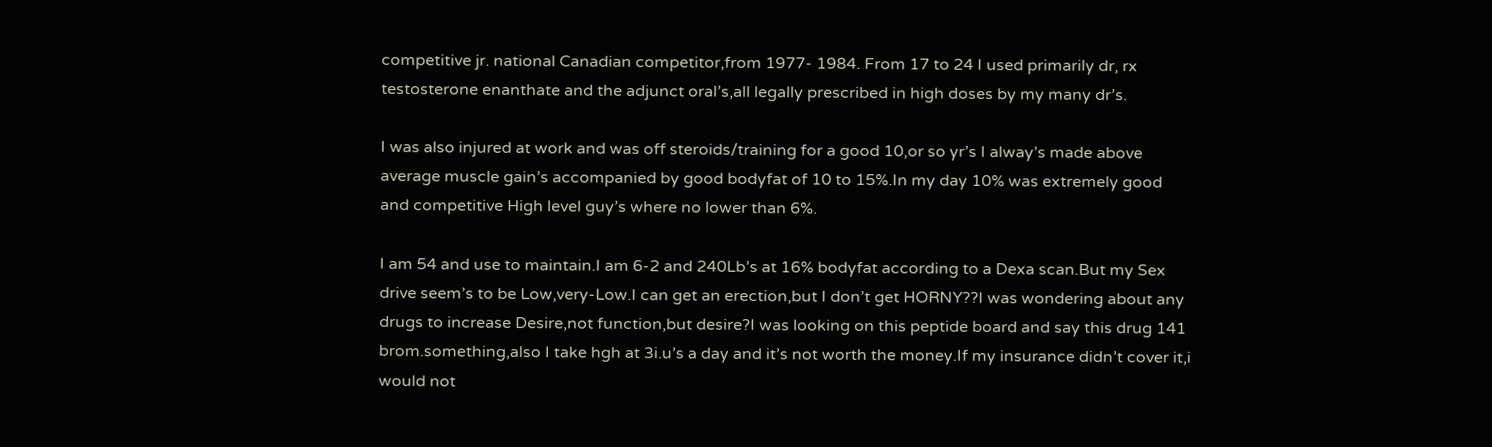competitive jr. national Canadian competitor,from 1977- 1984. From 17 to 24 I used primarily dr, rx testosterone enanthate and the adjunct oral’s,all legally prescribed in high doses by my many dr’s.

I was also injured at work and was off steroids/training for a good 10,or so yr’s I alway’s made above average muscle gain’s accompanied by good bodyfat of 10 to 15%.In my day 10% was extremely good and competitive High level guy’s where no lower than 6%.

I am 54 and use to maintain.I am 6-2 and 240Lb’s at 16% bodyfat according to a Dexa scan.But my Sex drive seem’s to be Low,very-Low.I can get an erection,but I don’t get HORNY??I was wondering about any drugs to increase Desire,not function,but desire?I was looking on this peptide board and say this drug 141 brom.something,also I take hgh at 3i.u’s a day and it’s not worth the money.If my insurance didn’t cover it,i would not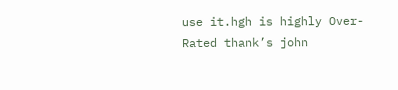use it.hgh is highly Over-Rated thank’s john